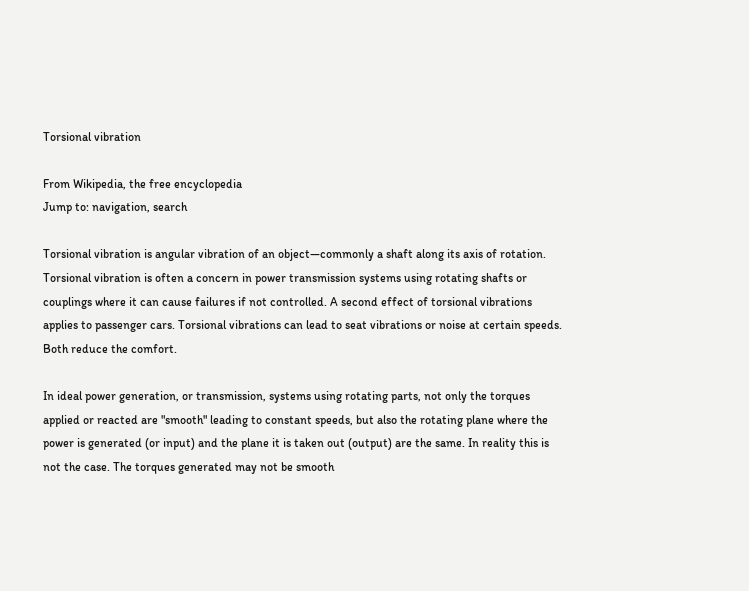Torsional vibration

From Wikipedia, the free encyclopedia
Jump to: navigation, search

Torsional vibration is angular vibration of an object—commonly a shaft along its axis of rotation. Torsional vibration is often a concern in power transmission systems using rotating shafts or couplings where it can cause failures if not controlled. A second effect of torsional vibrations applies to passenger cars. Torsional vibrations can lead to seat vibrations or noise at certain speeds. Both reduce the comfort.

In ideal power generation, or transmission, systems using rotating parts, not only the torques applied or reacted are "smooth" leading to constant speeds, but also the rotating plane where the power is generated (or input) and the plane it is taken out (output) are the same. In reality this is not the case. The torques generated may not be smooth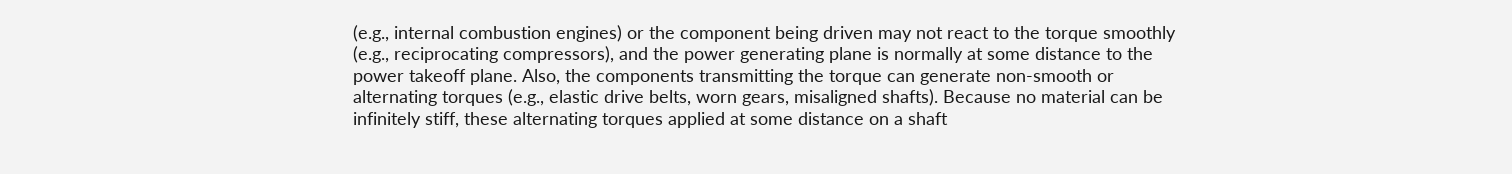(e.g., internal combustion engines) or the component being driven may not react to the torque smoothly (e.g., reciprocating compressors), and the power generating plane is normally at some distance to the power takeoff plane. Also, the components transmitting the torque can generate non-smooth or alternating torques (e.g., elastic drive belts, worn gears, misaligned shafts). Because no material can be infinitely stiff, these alternating torques applied at some distance on a shaft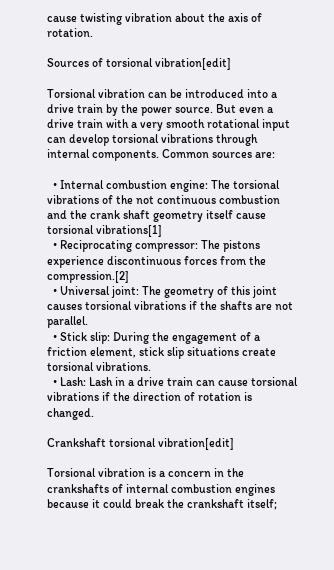cause twisting vibration about the axis of rotation.

Sources of torsional vibration[edit]

Torsional vibration can be introduced into a drive train by the power source. But even a drive train with a very smooth rotational input can develop torsional vibrations through internal components. Common sources are:

  • Internal combustion engine: The torsional vibrations of the not continuous combustion and the crank shaft geometry itself cause torsional vibrations[1]
  • Reciprocating compressor: The pistons experience discontinuous forces from the compression.[2]
  • Universal joint: The geometry of this joint causes torsional vibrations if the shafts are not parallel.
  • Stick slip: During the engagement of a friction element, stick slip situations create torsional vibrations.
  • Lash: Lash in a drive train can cause torsional vibrations if the direction of rotation is changed.

Crankshaft torsional vibration[edit]

Torsional vibration is a concern in the crankshafts of internal combustion engines because it could break the crankshaft itself;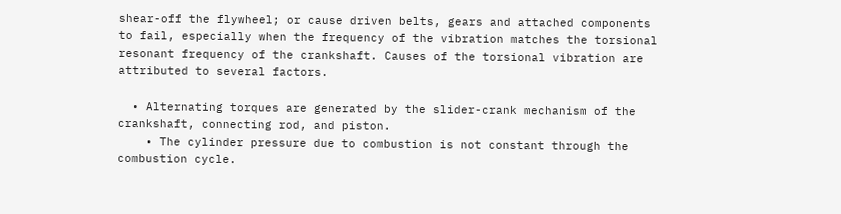shear-off the flywheel; or cause driven belts, gears and attached components to fail, especially when the frequency of the vibration matches the torsional resonant frequency of the crankshaft. Causes of the torsional vibration are attributed to several factors.

  • Alternating torques are generated by the slider-crank mechanism of the crankshaft, connecting rod, and piston.
    • The cylinder pressure due to combustion is not constant through the combustion cycle.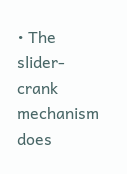• The slider-crank mechanism does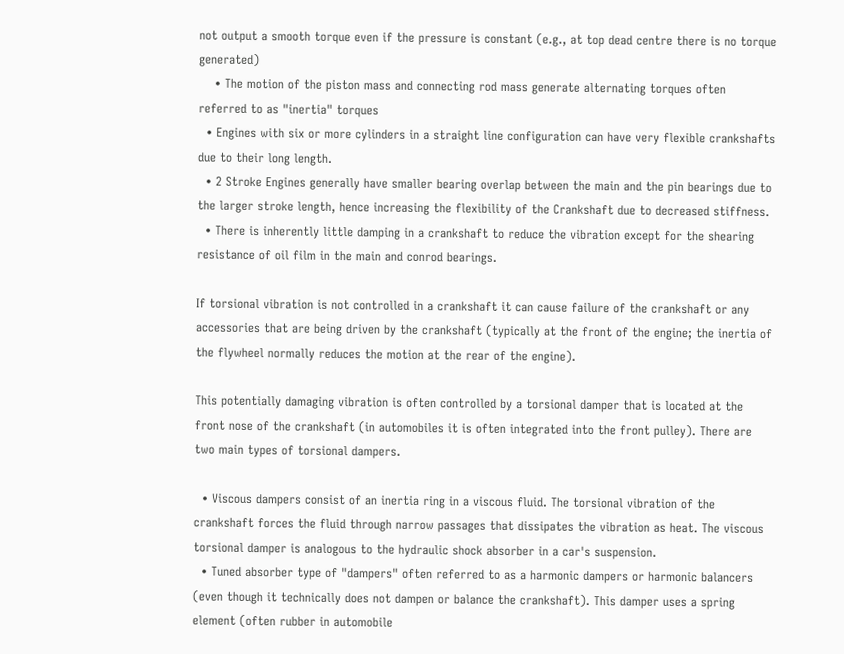not output a smooth torque even if the pressure is constant (e.g., at top dead centre there is no torque generated)
    • The motion of the piston mass and connecting rod mass generate alternating torques often referred to as "inertia" torques
  • Engines with six or more cylinders in a straight line configuration can have very flexible crankshafts due to their long length.
  • 2 Stroke Engines generally have smaller bearing overlap between the main and the pin bearings due to the larger stroke length, hence increasing the flexibility of the Crankshaft due to decreased stiffness.
  • There is inherently little damping in a crankshaft to reduce the vibration except for the shearing resistance of oil film in the main and conrod bearings.

If torsional vibration is not controlled in a crankshaft it can cause failure of the crankshaft or any accessories that are being driven by the crankshaft (typically at the front of the engine; the inertia of the flywheel normally reduces the motion at the rear of the engine).

This potentially damaging vibration is often controlled by a torsional damper that is located at the front nose of the crankshaft (in automobiles it is often integrated into the front pulley). There are two main types of torsional dampers.

  • Viscous dampers consist of an inertia ring in a viscous fluid. The torsional vibration of the crankshaft forces the fluid through narrow passages that dissipates the vibration as heat. The viscous torsional damper is analogous to the hydraulic shock absorber in a car's suspension.
  • Tuned absorber type of "dampers" often referred to as a harmonic dampers or harmonic balancers (even though it technically does not dampen or balance the crankshaft). This damper uses a spring element (often rubber in automobile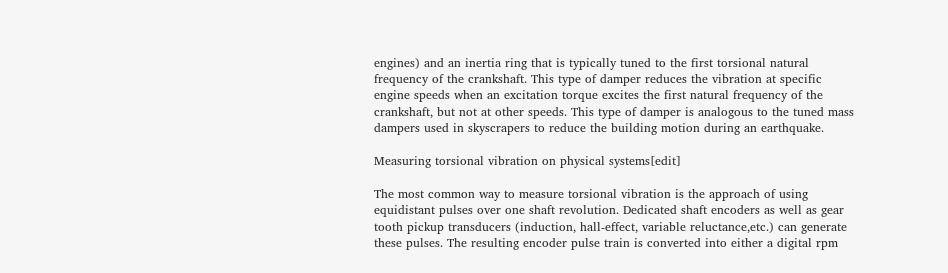engines) and an inertia ring that is typically tuned to the first torsional natural frequency of the crankshaft. This type of damper reduces the vibration at specific engine speeds when an excitation torque excites the first natural frequency of the crankshaft, but not at other speeds. This type of damper is analogous to the tuned mass dampers used in skyscrapers to reduce the building motion during an earthquake.

Measuring torsional vibration on physical systems[edit]

The most common way to measure torsional vibration is the approach of using equidistant pulses over one shaft revolution. Dedicated shaft encoders as well as gear tooth pickup transducers (induction, hall-effect, variable reluctance,etc.) can generate these pulses. The resulting encoder pulse train is converted into either a digital rpm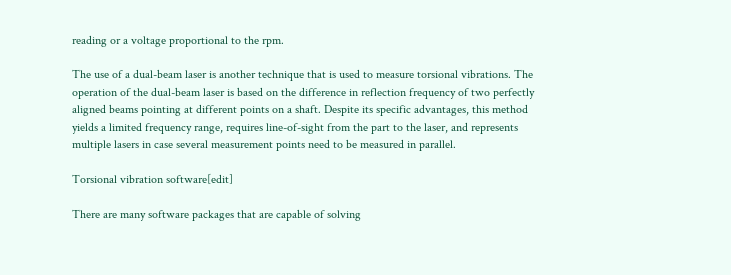reading or a voltage proportional to the rpm.

The use of a dual-beam laser is another technique that is used to measure torsional vibrations. The operation of the dual-beam laser is based on the difference in reflection frequency of two perfectly aligned beams pointing at different points on a shaft. Despite its specific advantages, this method yields a limited frequency range, requires line-of-sight from the part to the laser, and represents multiple lasers in case several measurement points need to be measured in parallel.

Torsional vibration software[edit]

There are many software packages that are capable of solving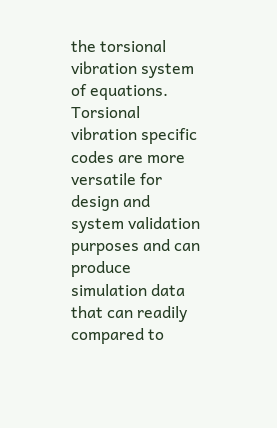the torsional vibration system of equations. Torsional vibration specific codes are more versatile for design and system validation purposes and can produce simulation data that can readily compared to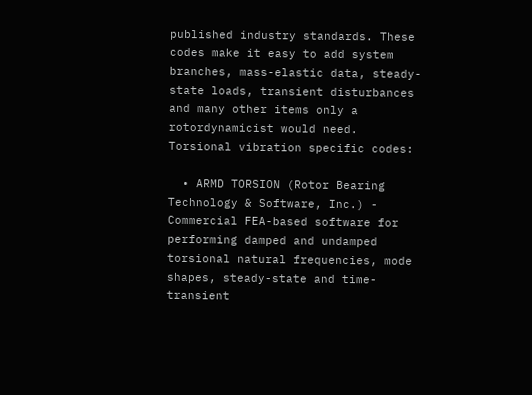published industry standards. These codes make it easy to add system branches, mass-elastic data, steady-state loads, transient disturbances and many other items only a rotordynamicist would need. Torsional vibration specific codes:

  • ARMD TORSION (Rotor Bearing Technology & Software, Inc.) - Commercial FEA-based software for performing damped and undamped torsional natural frequencies, mode shapes, steady-state and time-transient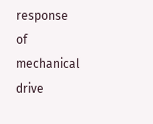response of mechanical drive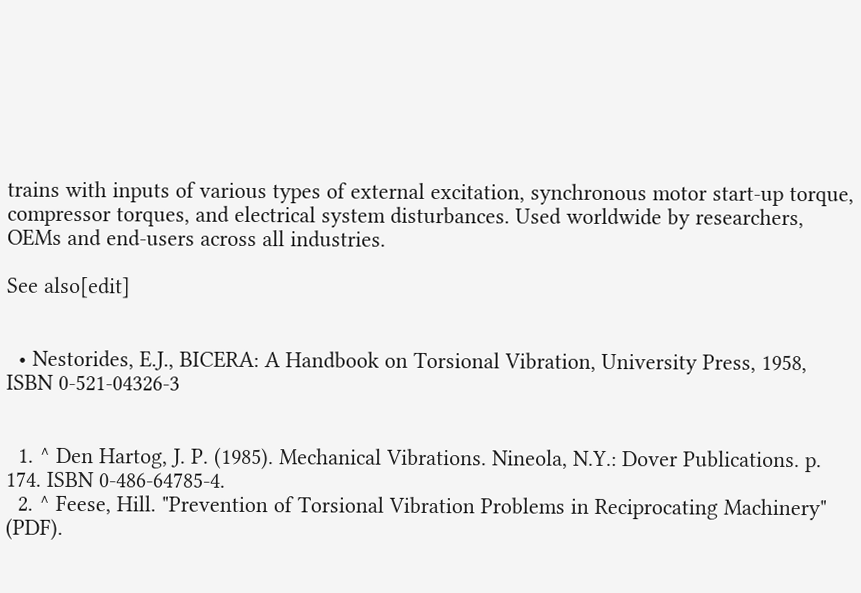trains with inputs of various types of external excitation, synchronous motor start-up torque, compressor torques, and electrical system disturbances. Used worldwide by researchers, OEMs and end-users across all industries.

See also[edit]


  • Nestorides, E.J., BICERA: A Handbook on Torsional Vibration, University Press, 1958, ISBN 0-521-04326-3


  1. ^ Den Hartog, J. P. (1985). Mechanical Vibrations. Nineola, N.Y.: Dover Publications. p. 174. ISBN 0-486-64785-4.
  2. ^ Feese, Hill. "Prevention of Torsional Vibration Problems in Reciprocating Machinery" (PDF).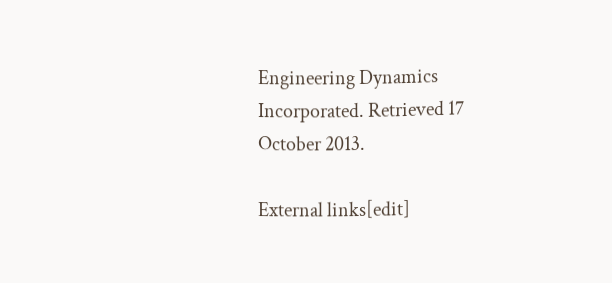Engineering Dynamics Incorporated. Retrieved 17 October 2013.

External links[edit]